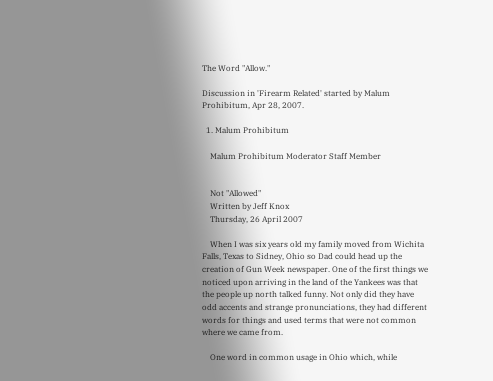The Word "Allow."

Discussion in 'Firearm Related' started by Malum Prohibitum, Apr 28, 2007.

  1. Malum Prohibitum

    Malum Prohibitum Moderator Staff Member


    Not "Allowed"
    Written by Jeff Knox
    Thursday, 26 April 2007

    When I was six years old my family moved from Wichita Falls, Texas to Sidney, Ohio so Dad could head up the creation of Gun Week newspaper. One of the first things we noticed upon arriving in the land of the Yankees was that the people up north talked funny. Not only did they have odd accents and strange pronunciations, they had different words for things and used terms that were not common where we came from.

    One word in common usage in Ohio which, while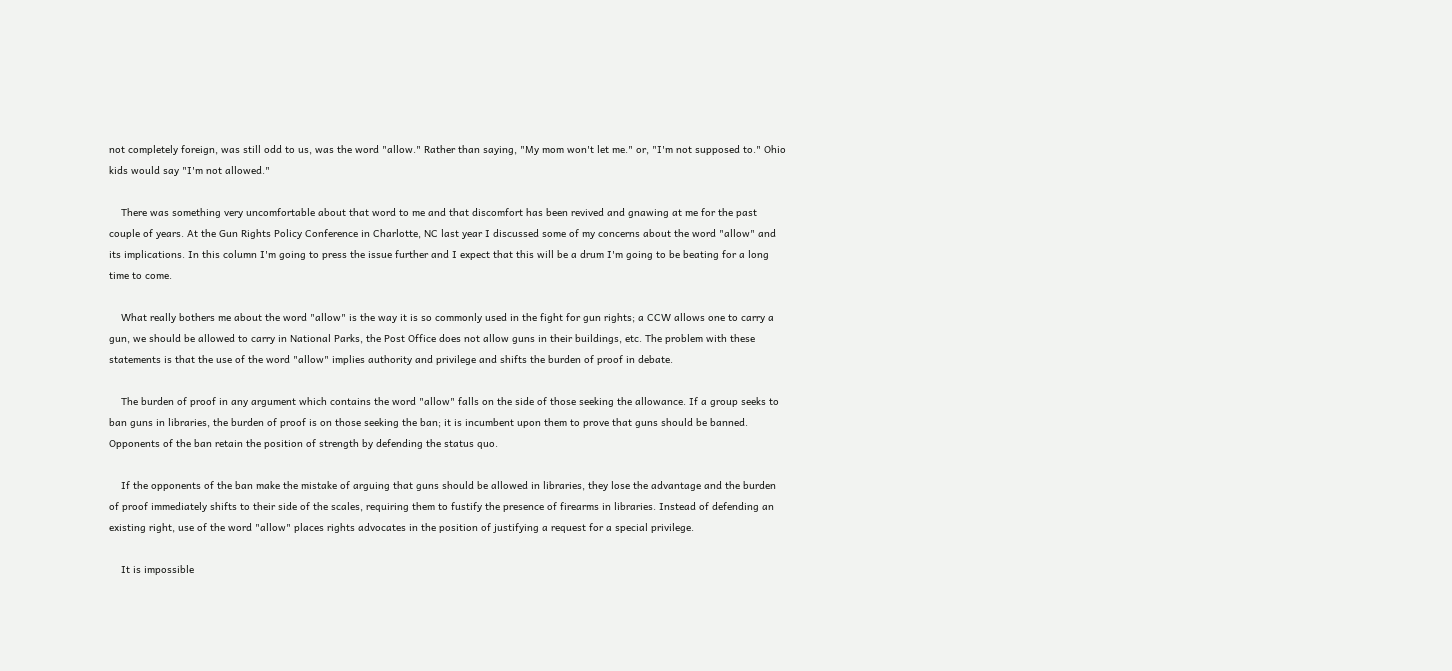not completely foreign, was still odd to us, was the word "allow." Rather than saying, "My mom won't let me." or, "I'm not supposed to." Ohio kids would say "I'm not allowed."

    There was something very uncomfortable about that word to me and that discomfort has been revived and gnawing at me for the past couple of years. At the Gun Rights Policy Conference in Charlotte, NC last year I discussed some of my concerns about the word "allow" and its implications. In this column I'm going to press the issue further and I expect that this will be a drum I'm going to be beating for a long time to come.

    What really bothers me about the word "allow" is the way it is so commonly used in the fight for gun rights; a CCW allows one to carry a gun, we should be allowed to carry in National Parks, the Post Office does not allow guns in their buildings, etc. The problem with these statements is that the use of the word "allow" implies authority and privilege and shifts the burden of proof in debate.

    The burden of proof in any argument which contains the word "allow" falls on the side of those seeking the allowance. If a group seeks to ban guns in libraries, the burden of proof is on those seeking the ban; it is incumbent upon them to prove that guns should be banned. Opponents of the ban retain the position of strength by defending the status quo.

    If the opponents of the ban make the mistake of arguing that guns should be allowed in libraries, they lose the advantage and the burden of proof immediately shifts to their side of the scales, requiring them to fustify the presence of firearms in libraries. Instead of defending an existing right, use of the word "allow" places rights advocates in the position of justifying a request for a special privilege.

    It is impossible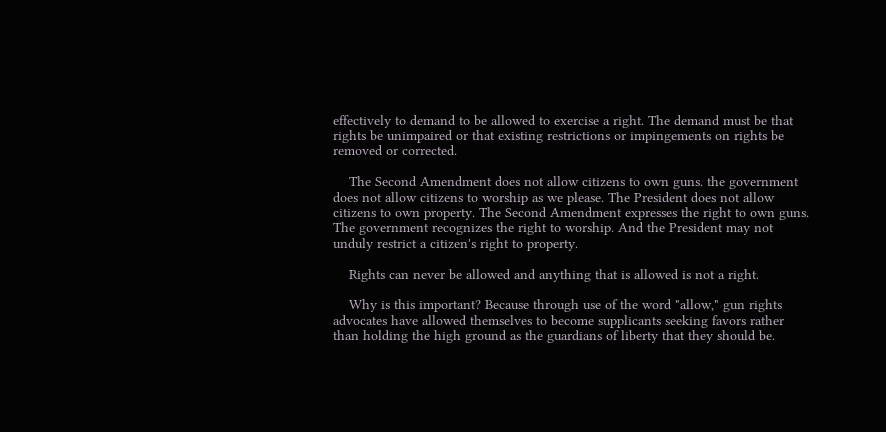effectively to demand to be allowed to exercise a right. The demand must be that rights be unimpaired or that existing restrictions or impingements on rights be removed or corrected.

    The Second Amendment does not allow citizens to own guns. the government does not allow citizens to worship as we please. The President does not allow citizens to own property. The Second Amendment expresses the right to own guns. The government recognizes the right to worship. And the President may not unduly restrict a citizen's right to property.

    Rights can never be allowed and anything that is allowed is not a right.

    Why is this important? Because through use of the word "allow," gun rights advocates have allowed themselves to become supplicants seeking favors rather than holding the high ground as the guardians of liberty that they should be.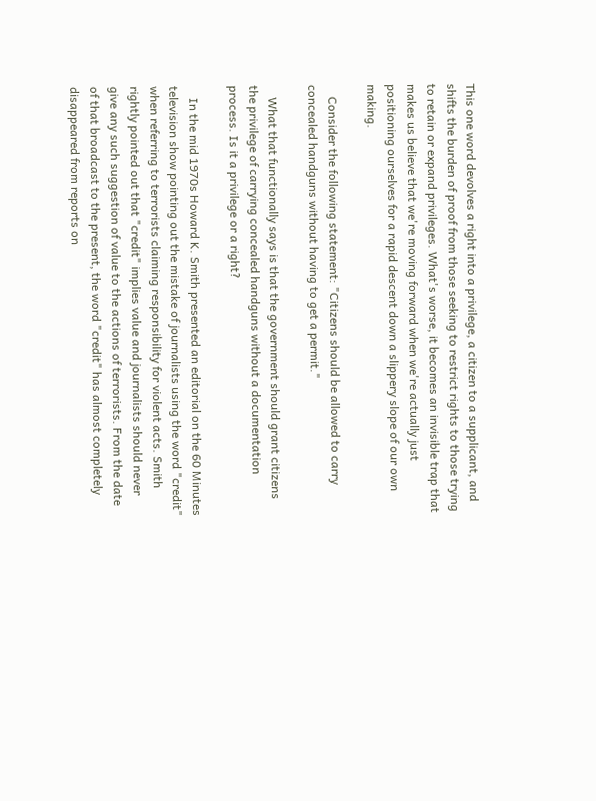This one word devolves a right into a privilege, a citizen to a supplicant, and shifts the burden of proof from those seeking to restrict rights to those trying to retain or expand privileges. What's worse, it becomes an invisible trap that makes us believe that we're moving forward when we're actually just positioning ourselves for a rapid descent down a slippery slope of our own making.

    Consider the following statement: "Citizens should be allowed to carry concealed handguns without having to get a permit."

    What that functionally says is that the government should grant citizens the privilege of carrying concealed handguns without a documentation process. Is it a privilege or a right?

    In the mid 1970s Howard K. Smith presented an editorial on the 60 Minutes television show pointing out the mistake of journalists using the word "credit" when referring to terrorists claiming responsibility for violent acts. Smith rightly pointed out that "credit" implies value and journalists should never give any such suggestion of value to the actions of terrorists. From the date of that broadcast to the present, the word "credit" has almost completely disappeared from reports on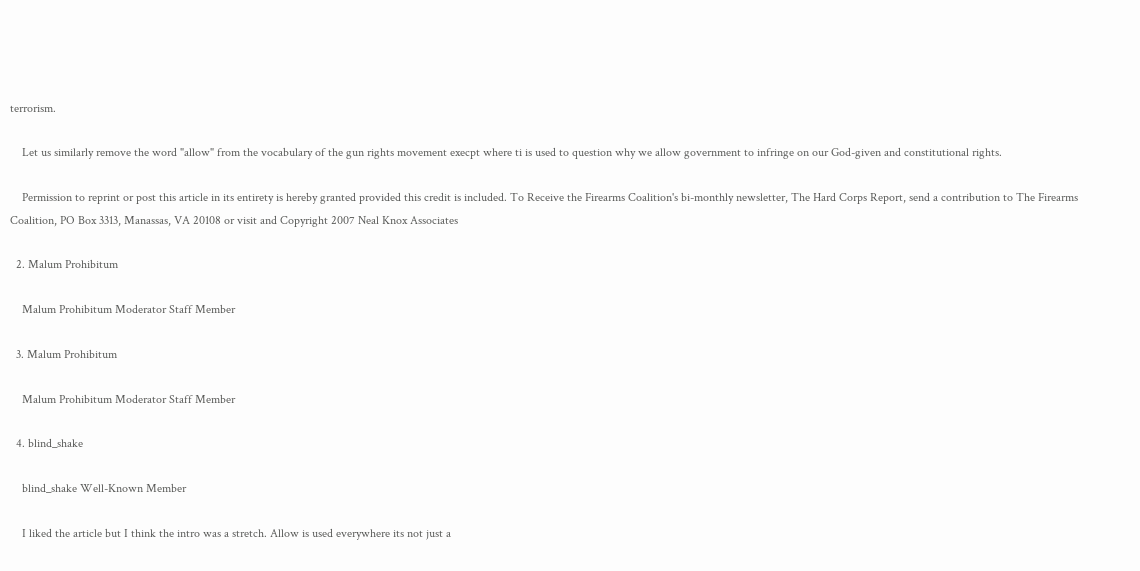terrorism.

    Let us similarly remove the word "allow" from the vocabulary of the gun rights movement execpt where ti is used to question why we allow government to infringe on our God-given and constitutional rights.

    Permission to reprint or post this article in its entirety is hereby granted provided this credit is included. To Receive the Firearms Coalition's bi-monthly newsletter, The Hard Corps Report, send a contribution to The Firearms Coalition, PO Box 3313, Manassas, VA 20108 or visit and Copyright 2007 Neal Knox Associates

  2. Malum Prohibitum

    Malum Prohibitum Moderator Staff Member

  3. Malum Prohibitum

    Malum Prohibitum Moderator Staff Member

  4. blind_shake

    blind_shake Well-Known Member

    I liked the article but I think the intro was a stretch. Allow is used everywhere its not just a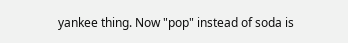yankee thing. Now "pop" instead of soda is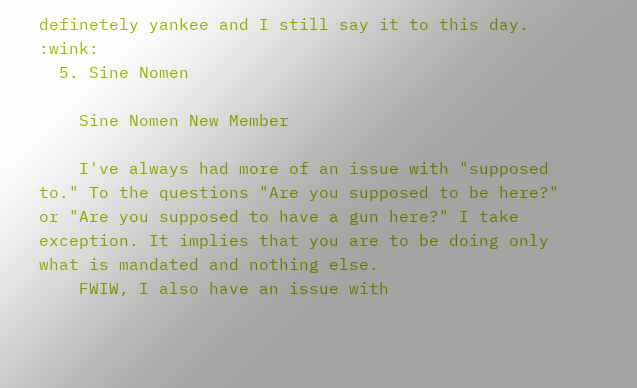definetely yankee and I still say it to this day. :wink:
  5. Sine Nomen

    Sine Nomen New Member

    I've always had more of an issue with "supposed to." To the questions "Are you supposed to be here?" or "Are you supposed to have a gun here?" I take exception. It implies that you are to be doing only what is mandated and nothing else.
    FWIW, I also have an issue with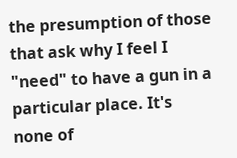the presumption of those that ask why I feel I "need" to have a gun in a particular place. It's none of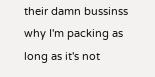their damn bussinss why I'm packing as long as it's not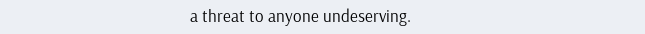a threat to anyone undeserving.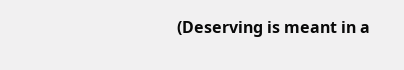(Deserving is meant in a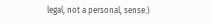legal, not a personal, sense.)